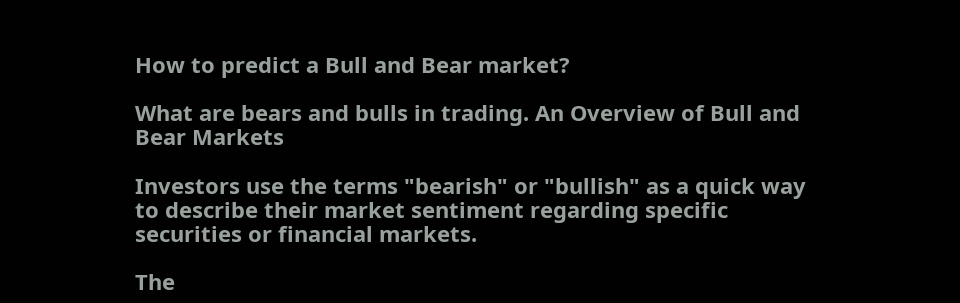How to predict a Bull and Bear market?

What are bears and bulls in trading. An Overview of Bull and Bear Markets

Investors use the terms "bearish" or "bullish" as a quick way to describe their market sentiment regarding specific securities or financial markets.

The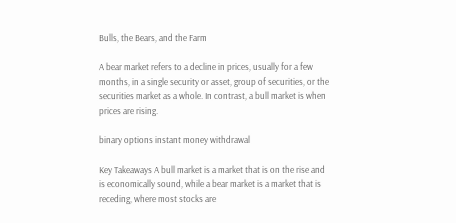Bulls, the Bears, and the Farm

A bear market refers to a decline in prices, usually for a few months, in a single security or asset, group of securities, or the securities market as a whole. In contrast, a bull market is when prices are rising.

binary options instant money withdrawal

Key Takeaways A bull market is a market that is on the rise and is economically sound, while a bear market is a market that is receding, where most stocks are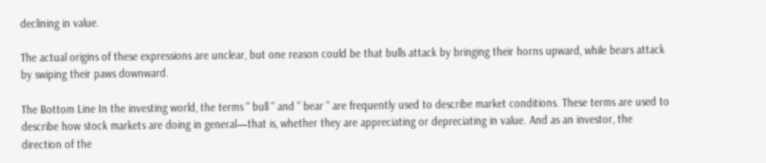declining in value.

The actual origins of these expressions are unclear, but one reason could be that bulls attack by bringing their horns upward, while bears attack by swiping their paws downward.

The Bottom Line In the investing world, the terms " bull " and " bear " are frequently used to describe market conditions. These terms are used to describe how stock markets are doing in general—that is, whether they are appreciating or depreciating in value. And as an investor, the direction of the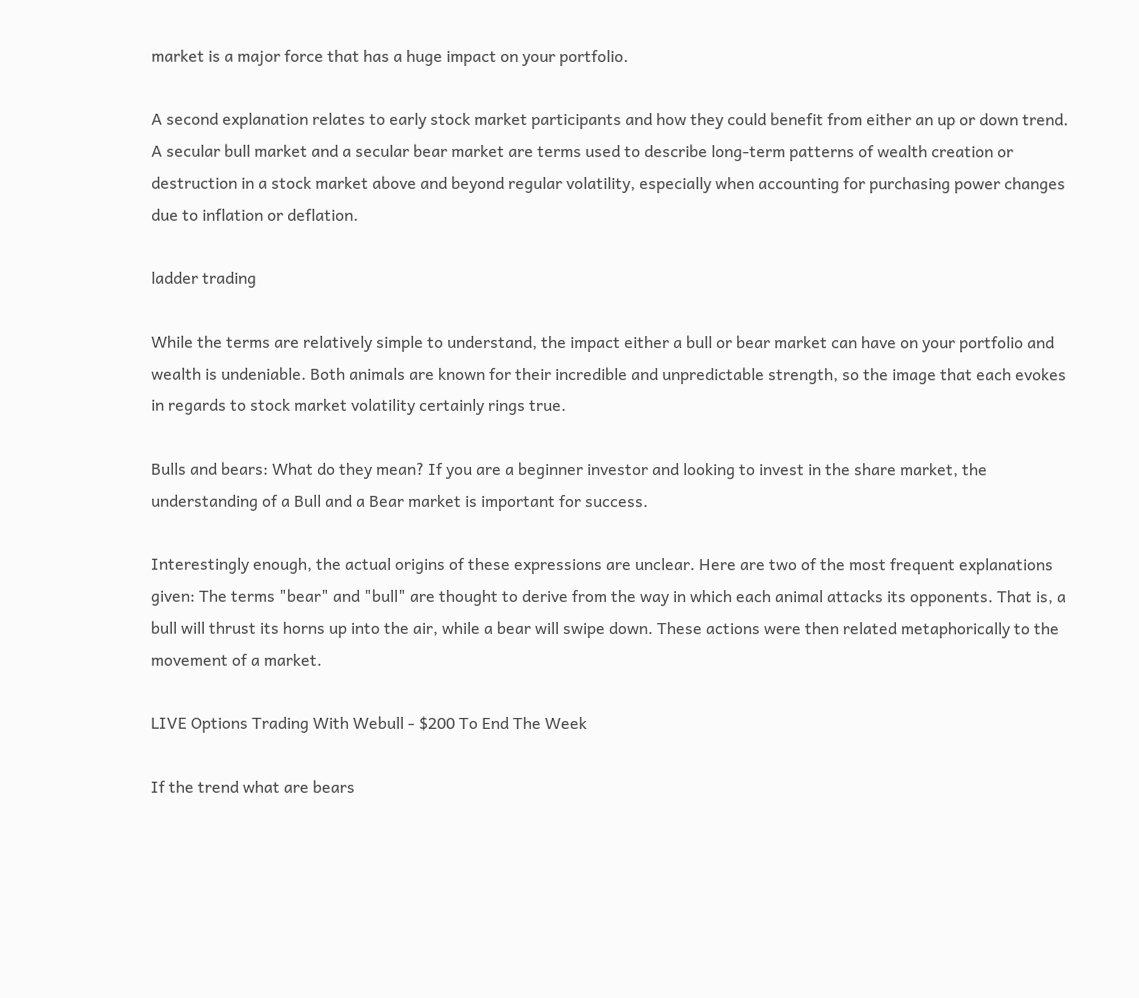market is a major force that has a huge impact on your portfolio.

A second explanation relates to early stock market participants and how they could benefit from either an up or down trend. A secular bull market and a secular bear market are terms used to describe long-term patterns of wealth creation or destruction in a stock market above and beyond regular volatility, especially when accounting for purchasing power changes due to inflation or deflation.

ladder trading

While the terms are relatively simple to understand, the impact either a bull or bear market can have on your portfolio and wealth is undeniable. Both animals are known for their incredible and unpredictable strength, so the image that each evokes in regards to stock market volatility certainly rings true.

Bulls and bears: What do they mean? If you are a beginner investor and looking to invest in the share market, the understanding of a Bull and a Bear market is important for success.

Interestingly enough, the actual origins of these expressions are unclear. Here are two of the most frequent explanations given: The terms "bear" and "bull" are thought to derive from the way in which each animal attacks its opponents. That is, a bull will thrust its horns up into the air, while a bear will swipe down. These actions were then related metaphorically to the movement of a market.

LIVE Options Trading With Webull - $200 To End The Week

If the trend what are bears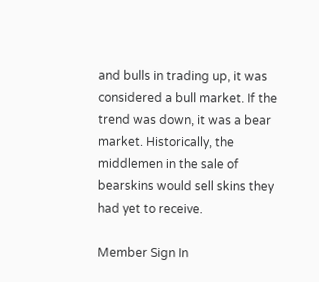and bulls in trading up, it was considered a bull market. If the trend was down, it was a bear market. Historically, the middlemen in the sale of bearskins would sell skins they had yet to receive.

Member Sign In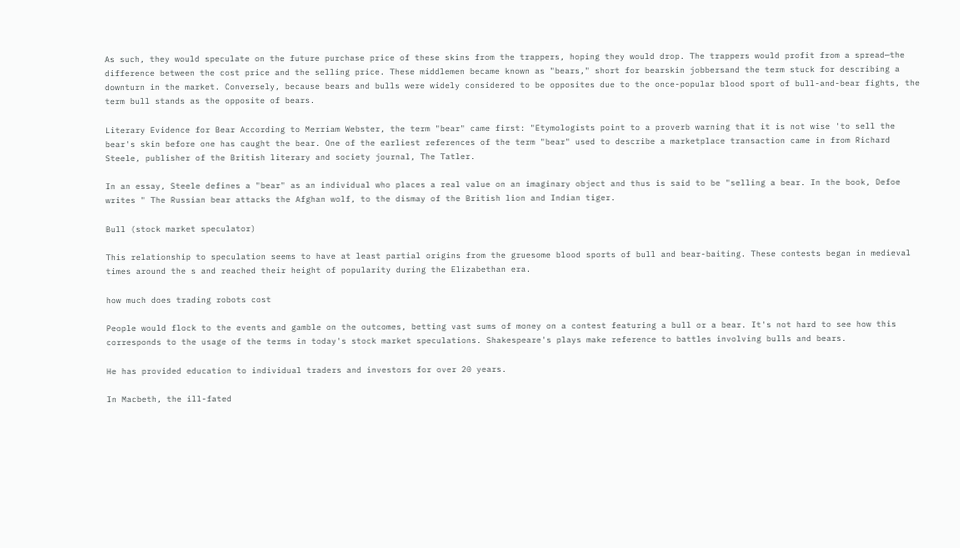As such, they would speculate on the future purchase price of these skins from the trappers, hoping they would drop. The trappers would profit from a spread—the difference between the cost price and the selling price. These middlemen became known as "bears," short for bearskin jobbersand the term stuck for describing a downturn in the market. Conversely, because bears and bulls were widely considered to be opposites due to the once-popular blood sport of bull-and-bear fights, the term bull stands as the opposite of bears.

Literary Evidence for Bear According to Merriam Webster, the term "bear" came first: "Etymologists point to a proverb warning that it is not wise 'to sell the bear's skin before one has caught the bear. One of the earliest references of the term "bear" used to describe a marketplace transaction came in from Richard Steele, publisher of the British literary and society journal, The Tatler.

In an essay, Steele defines a "bear" as an individual who places a real value on an imaginary object and thus is said to be "selling a bear. In the book, Defoe writes " The Russian bear attacks the Afghan wolf, to the dismay of the British lion and Indian tiger.

Bull (stock market speculator)

This relationship to speculation seems to have at least partial origins from the gruesome blood sports of bull and bear-baiting. These contests began in medieval times around the s and reached their height of popularity during the Elizabethan era.

how much does trading robots cost

People would flock to the events and gamble on the outcomes, betting vast sums of money on a contest featuring a bull or a bear. It's not hard to see how this corresponds to the usage of the terms in today's stock market speculations. Shakespeare's plays make reference to battles involving bulls and bears.

He has provided education to individual traders and investors for over 20 years.

In Macbeth, the ill-fated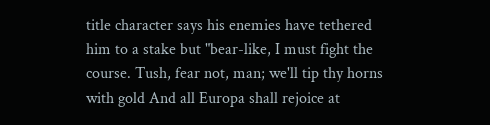title character says his enemies have tethered him to a stake but "bear-like, I must fight the course. Tush, fear not, man; we'll tip thy horns with gold And all Europa shall rejoice at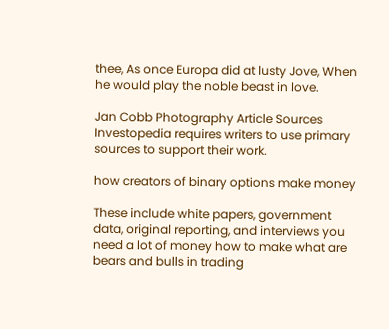thee, As once Europa did at lusty Jove, When he would play the noble beast in love.

Jan Cobb Photography Article Sources Investopedia requires writers to use primary sources to support their work.

how creators of binary options make money

These include white papers, government data, original reporting, and interviews you need a lot of money how to make what are bears and bulls in trading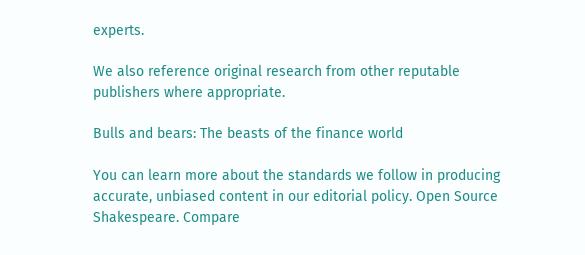experts.

We also reference original research from other reputable publishers where appropriate.

Bulls and bears: The beasts of the finance world

You can learn more about the standards we follow in producing accurate, unbiased content in our editorial policy. Open Source Shakespeare. Compare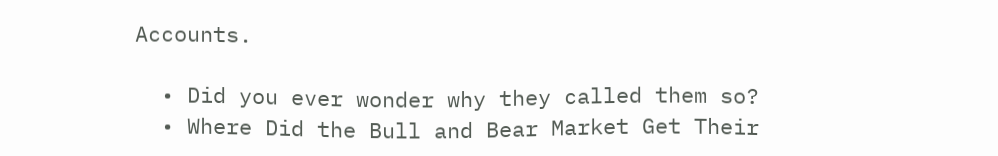Accounts.

  • Did you ever wonder why they called them so?
  • Where Did the Bull and Bear Market Get Their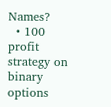Names?
  • 100 profit strategy on binary options